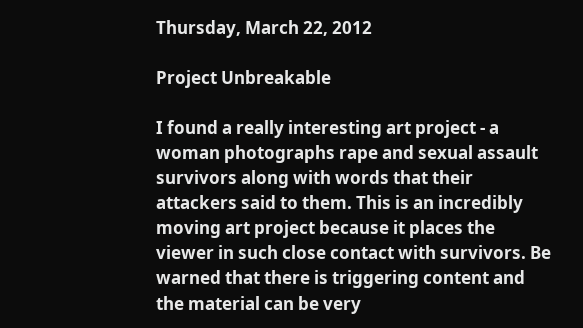Thursday, March 22, 2012

Project Unbreakable

I found a really interesting art project - a woman photographs rape and sexual assault survivors along with words that their attackers said to them. This is an incredibly moving art project because it places the viewer in such close contact with survivors. Be warned that there is triggering content and the material can be very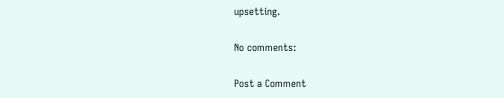upsetting.

No comments:

Post a Comment